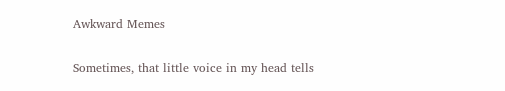Awkward Memes

Sometimes, that little voice in my head tells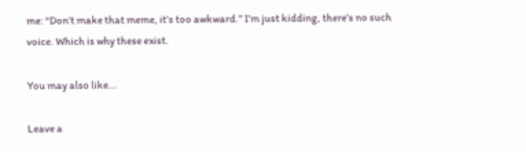me: “Don’t make that meme, it’s too awkward.” I’m just kidding, there’s no such voice. Which is why these exist.

You may also like...

Leave a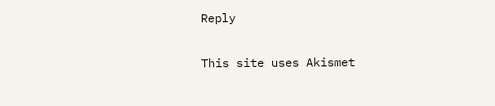Reply

This site uses Akismet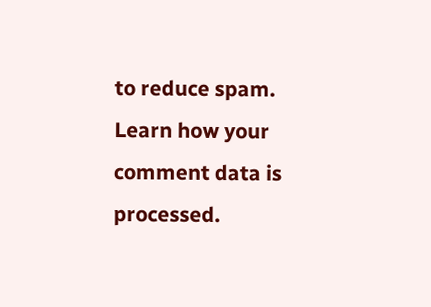to reduce spam. Learn how your comment data is processed.